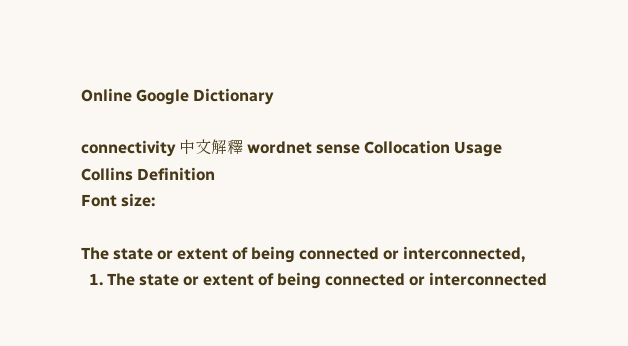Online Google Dictionary

connectivity 中文解釋 wordnet sense Collocation Usage Collins Definition
Font size:

The state or extent of being connected or interconnected,
  1. The state or extent of being connected or interconnected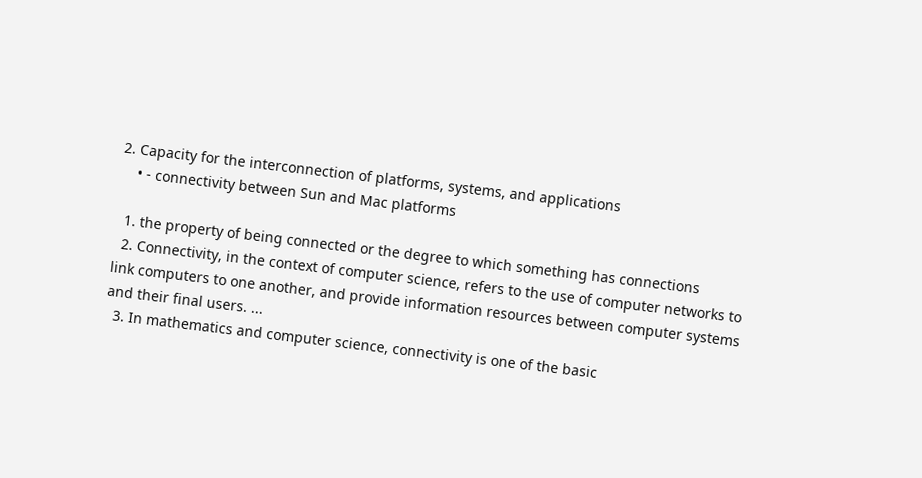2. Capacity for the interconnection of platforms, systems, and applications
    • - connectivity between Sun and Mac platforms

  1. the property of being connected or the degree to which something has connections
  2. Connectivity, in the context of computer science, refers to the use of computer networks to link computers to one another, and provide information resources between computer systems and their final users. ...
  3. In mathematics and computer science, connectivity is one of the basic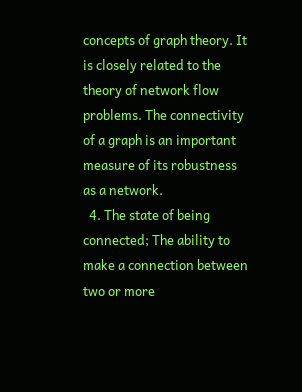concepts of graph theory. It is closely related to the theory of network flow problems. The connectivity of a graph is an important measure of its robustness as a network.
  4. The state of being connected; The ability to make a connection between two or more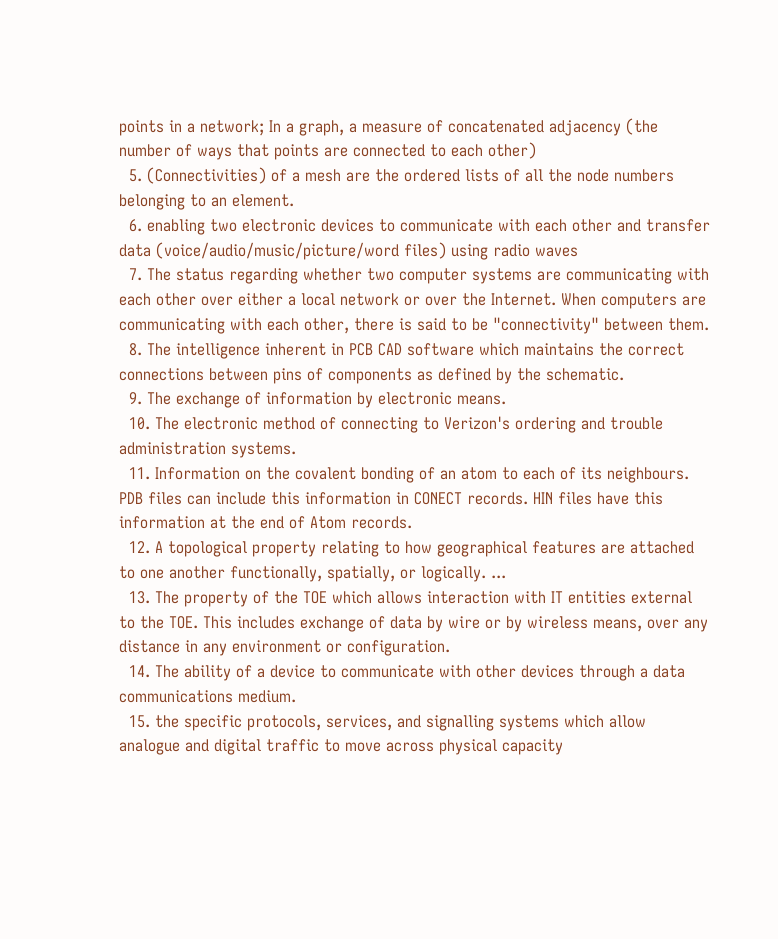points in a network; In a graph, a measure of concatenated adjacency (the number of ways that points are connected to each other)
  5. (Connectivities) of a mesh are the ordered lists of all the node numbers belonging to an element.
  6. enabling two electronic devices to communicate with each other and transfer data (voice/audio/music/picture/word files) using radio waves
  7. The status regarding whether two computer systems are communicating with each other over either a local network or over the Internet. When computers are communicating with each other, there is said to be "connectivity" between them.
  8. The intelligence inherent in PCB CAD software which maintains the correct connections between pins of components as defined by the schematic.
  9. The exchange of information by electronic means.
  10. The electronic method of connecting to Verizon's ordering and trouble administration systems.
  11. Information on the covalent bonding of an atom to each of its neighbours. PDB files can include this information in CONECT records. HIN files have this information at the end of Atom records.
  12. A topological property relating to how geographical features are attached to one another functionally, spatially, or logically. ...
  13. The property of the TOE which allows interaction with IT entities external to the TOE. This includes exchange of data by wire or by wireless means, over any distance in any environment or configuration.
  14. The ability of a device to communicate with other devices through a data communications medium.
  15. the specific protocols, services, and signalling systems which allow analogue and digital traffic to move across physical capacity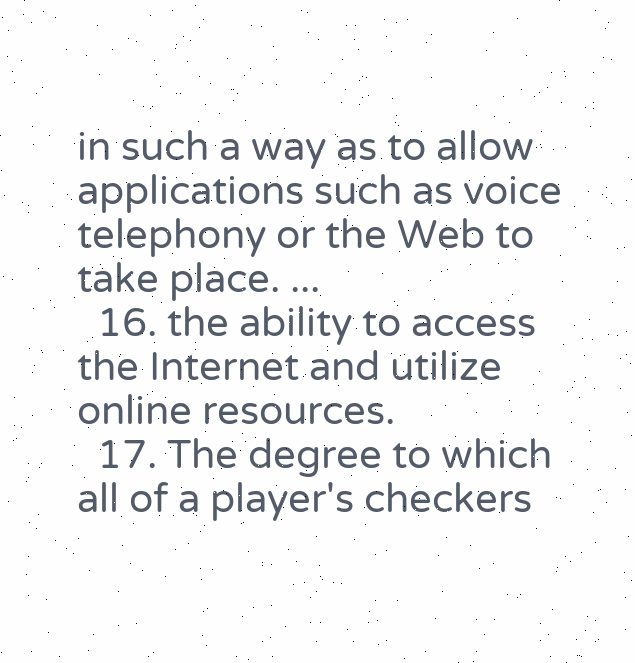in such a way as to allow applications such as voice telephony or the Web to take place. ...
  16. the ability to access the Internet and utilize online resources.
  17. The degree to which all of a player's checkers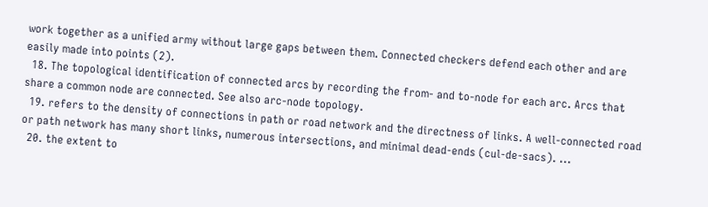work together as a unified army without large gaps between them. Connected checkers defend each other and are easily made into points (2).
  18. The topological identification of connected arcs by recording the from- and to-node for each arc. Arcs that share a common node are connected. See also arc-node topology.
  19. refers to the density of connections in path or road network and the directness of links. A well-connected road or path network has many short links, numerous intersections, and minimal dead-ends (cul-de-sacs). ...
  20. the extent to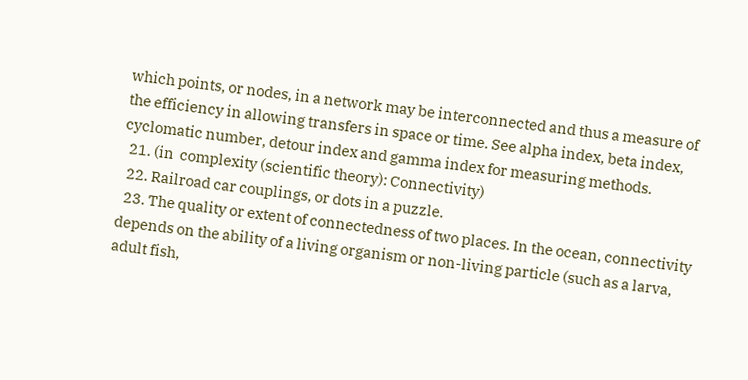which points, or nodes, in a network may be interconnected and thus a measure of the efficiency in allowing transfers in space or time. See alpha index, beta index, cyclomatic number, detour index and gamma index for measuring methods.
  21. (in  complexity (scientific theory): Connectivity)
  22. Railroad car couplings, or dots in a puzzle.
  23. The quality or extent of connectedness of two places. In the ocean, connectivity depends on the ability of a living organism or non-living particle (such as a larva, adult fish,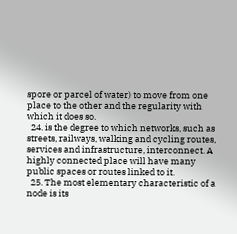spore or parcel of water) to move from one place to the other and the regularity with which it does so.
  24. is the degree to which networks, such as streets, railways, walking and cycling routes, services and infrastructure, interconnect. A highly connected place will have many public spaces or routes linked to it.
  25. The most elementary characteristic of a node is its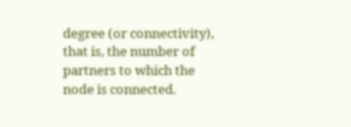degree (or connectivity), that is, the number of partners to which the node is connected.